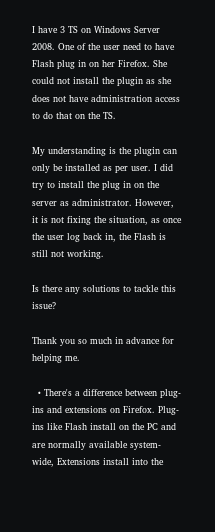I have 3 TS on Windows Server 2008. One of the user need to have Flash plug in on her Firefox. She could not install the plugin as she does not have administration access to do that on the TS.

My understanding is the plugin can only be installed as per user. I did try to install the plug in on the server as administrator. However, it is not fixing the situation, as once the user log back in, the Flash is still not working.

Is there any solutions to tackle this issue?

Thank you so much in advance for helping me.

  • There's a difference between plug-ins and extensions on Firefox. Plug-ins like Flash install on the PC and are normally available system-wide, Extensions install into the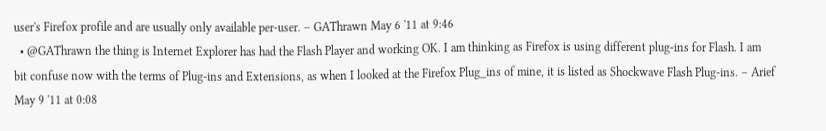user's Firefox profile and are usually only available per-user. – GAThrawn May 6 '11 at 9:46
  • @GAThrawn the thing is Internet Explorer has had the Flash Player and working OK. I am thinking as Firefox is using different plug-ins for Flash. I am bit confuse now with the terms of Plug-ins and Extensions, as when I looked at the Firefox Plug_ins of mine, it is listed as Shockwave Flash Plug-ins. – Arief May 9 '11 at 0:08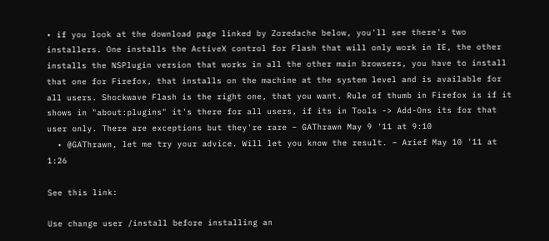• if you look at the download page linked by Zoredache below, you'll see there's two installers. One installs the ActiveX control for Flash that will only work in IE, the other installs the NSPlugin version that works in all the other main browsers, you have to install that one for Firefox, that installs on the machine at the system level and is available for all users. Shockwave Flash is the right one, that you want. Rule of thumb in Firefox is if it shows in "about:plugins" it's there for all users, if its in Tools -> Add-Ons its for that user only. There are exceptions but they're rare – GAThrawn May 9 '11 at 9:10
  • @GAThrawn, let me try your advice. Will let you know the result. – Arief May 10 '11 at 1:26

See this link:

Use change user /install before installing an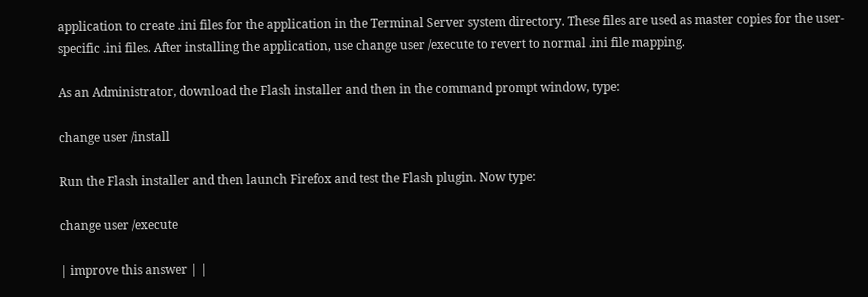application to create .ini files for the application in the Terminal Server system directory. These files are used as master copies for the user-specific .ini files. After installing the application, use change user /execute to revert to normal .ini file mapping.

As an Administrator, download the Flash installer and then in the command prompt window, type:

change user /install

Run the Flash installer and then launch Firefox and test the Flash plugin. Now type:

change user /execute

| improve this answer | |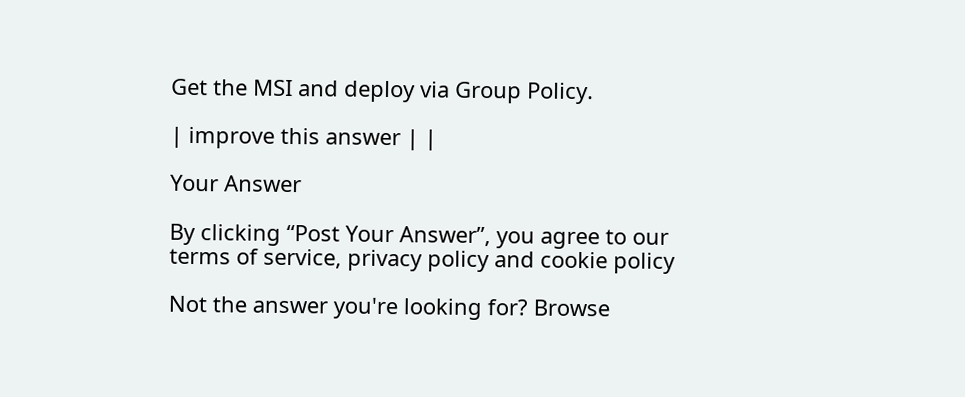Get the MSI and deploy via Group Policy.

| improve this answer | |

Your Answer

By clicking “Post Your Answer”, you agree to our terms of service, privacy policy and cookie policy

Not the answer you're looking for? Browse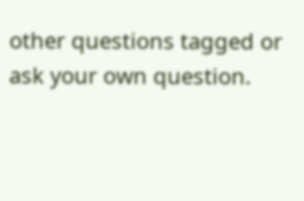other questions tagged or ask your own question.